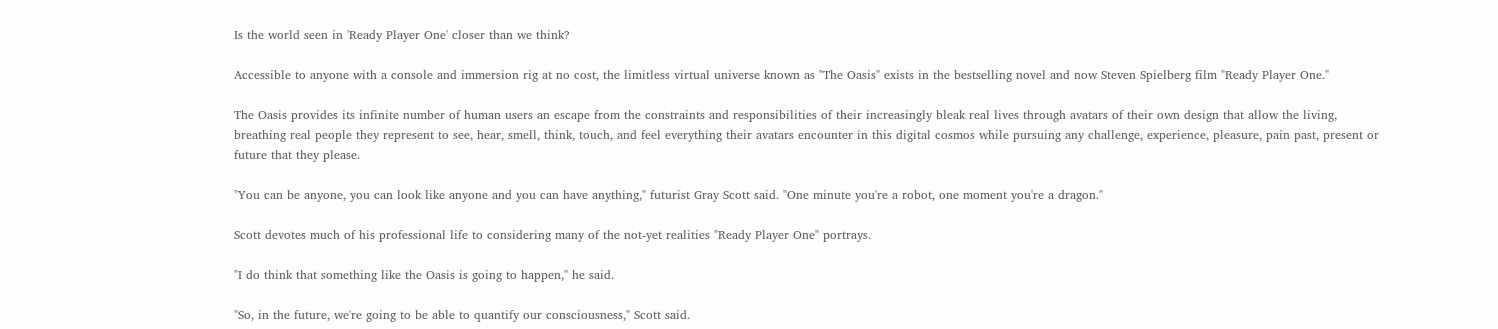Is the world seen in 'Ready Player One' closer than we think?

Accessible to anyone with a console and immersion rig at no cost, the limitless virtual universe known as "The Oasis" exists in the bestselling novel and now Steven Spielberg film "Ready Player One."

The Oasis provides its infinite number of human users an escape from the constraints and responsibilities of their increasingly bleak real lives through avatars of their own design that allow the living, breathing real people they represent to see, hear, smell, think, touch, and feel everything their avatars encounter in this digital cosmos while pursuing any challenge, experience, pleasure, pain past, present or future that they please.

"You can be anyone, you can look like anyone and you can have anything," futurist Gray Scott said. "One minute you're a robot, one moment you're a dragon."

Scott devotes much of his professional life to considering many of the not-yet realities "Ready Player One" portrays.

"I do think that something like the Oasis is going to happen," he said.

"So, in the future, we're going to be able to quantify our consciousness," Scott said.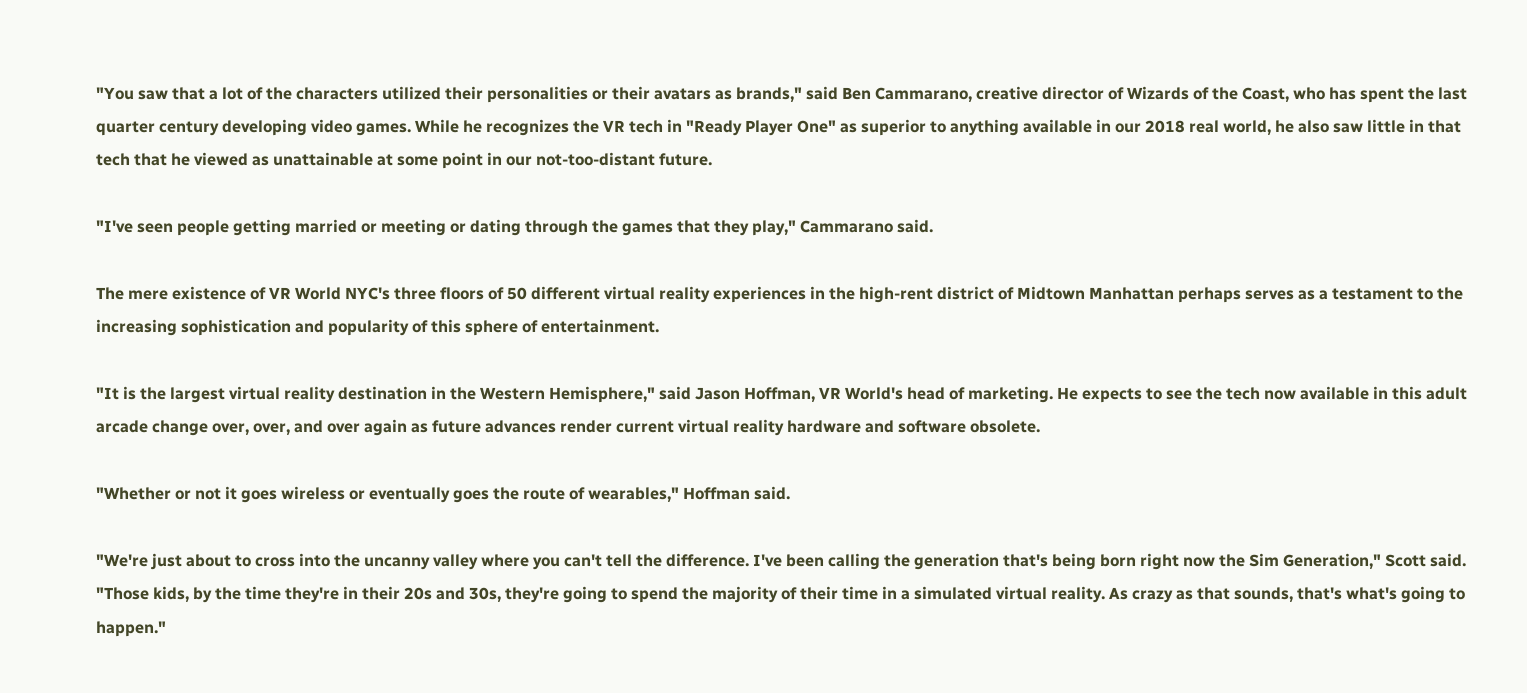"You saw that a lot of the characters utilized their personalities or their avatars as brands," said Ben Cammarano, creative director of Wizards of the Coast, who has spent the last quarter century developing video games. While he recognizes the VR tech in "Ready Player One" as superior to anything available in our 2018 real world, he also saw little in that tech that he viewed as unattainable at some point in our not-too-distant future.

"I've seen people getting married or meeting or dating through the games that they play," Cammarano said.

The mere existence of VR World NYC's three floors of 50 different virtual reality experiences in the high-rent district of Midtown Manhattan perhaps serves as a testament to the increasing sophistication and popularity of this sphere of entertainment.

"It is the largest virtual reality destination in the Western Hemisphere," said Jason Hoffman, VR World's head of marketing. He expects to see the tech now available in this adult arcade change over, over, and over again as future advances render current virtual reality hardware and software obsolete.

"Whether or not it goes wireless or eventually goes the route of wearables," Hoffman said.

"We're just about to cross into the uncanny valley where you can't tell the difference. I've been calling the generation that's being born right now the Sim Generation," Scott said. "Those kids, by the time they're in their 20s and 30s, they're going to spend the majority of their time in a simulated virtual reality. As crazy as that sounds, that's what's going to happen."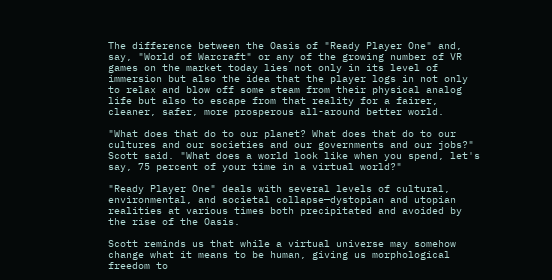The difference between the Oasis of "Ready Player One" and, say, "World of Warcraft" or any of the growing number of VR games on the market today lies not only in its level of immersion but also the idea that the player logs in not only to relax and blow off some steam from their physical analog life but also to escape from that reality for a fairer, cleaner, safer, more prosperous all-around better world.

"What does that do to our planet? What does that do to our cultures and our societies and our governments and our jobs?" Scott said. "What does a world look like when you spend, let's say, 75 percent of your time in a virtual world?"

"Ready Player One" deals with several levels of cultural, environmental, and societal collapse—dystopian and utopian realities at various times both precipitated and avoided by the rise of the Oasis.

Scott reminds us that while a virtual universe may somehow change what it means to be human, giving us morphological freedom to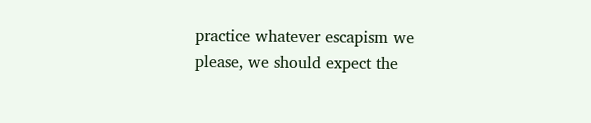practice whatever escapism we please, we should expect the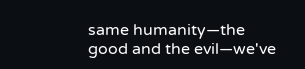same humanity—the good and the evil—we've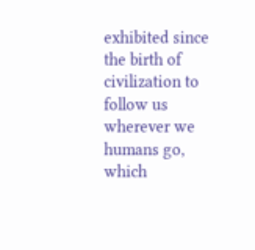exhibited since the birth of civilization to follow us wherever we humans go, which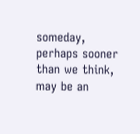someday, perhaps sooner than we think, may be an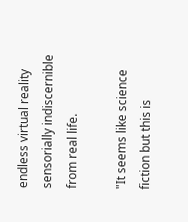endless virtual reality sensorially indiscernible from real life.

"It seems like science fiction but this is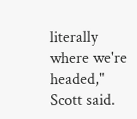literally where we're headed," Scott said.